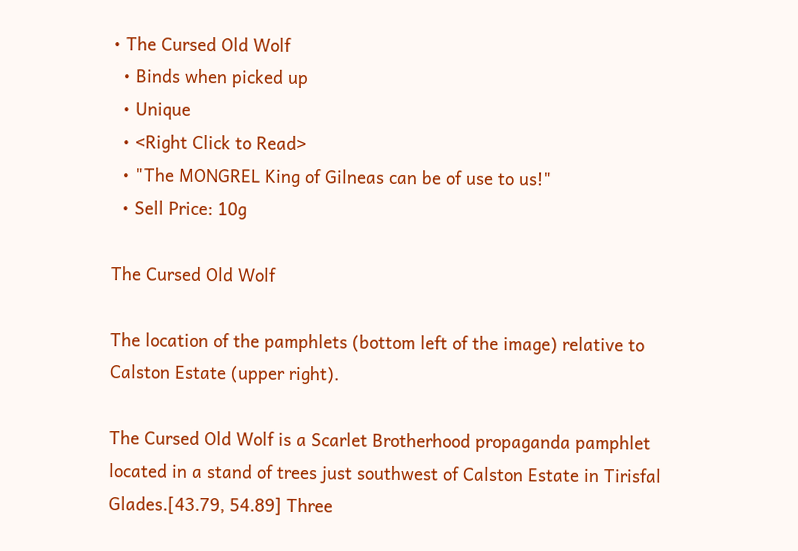• The Cursed Old Wolf
  • Binds when picked up
  • Unique
  • <Right Click to Read>
  • "The MONGREL King of Gilneas can be of use to us!"
  • Sell Price: 10g

The Cursed Old Wolf

The location of the pamphlets (bottom left of the image) relative to Calston Estate (upper right).

The Cursed Old Wolf is a Scarlet Brotherhood propaganda pamphlet located in a stand of trees just southwest of Calston Estate in Tirisfal Glades.[43.79, 54.89] Three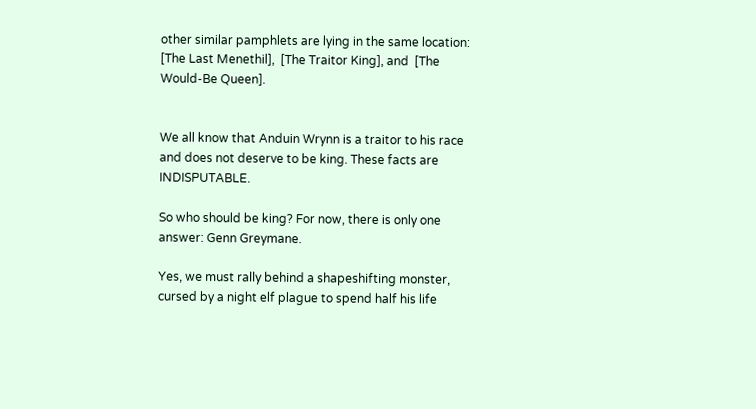other similar pamphlets are lying in the same location:  [The Last Menethil],  [The Traitor King], and  [The Would-Be Queen].


We all know that Anduin Wrynn is a traitor to his race and does not deserve to be king. These facts are INDISPUTABLE.

So who should be king? For now, there is only one answer: Genn Greymane.

Yes, we must rally behind a shapeshifting monster, cursed by a night elf plague to spend half his life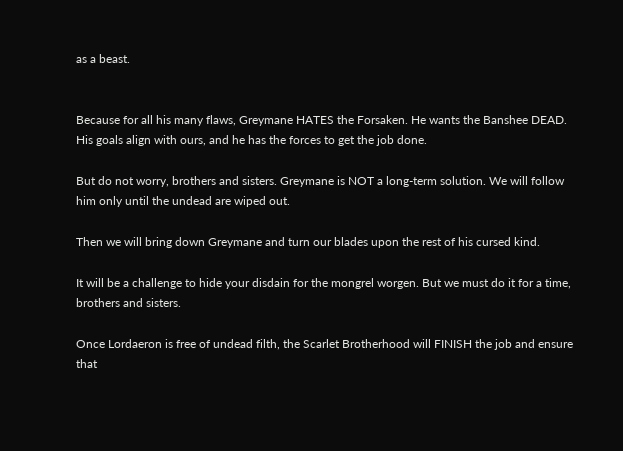as a beast.


Because for all his many flaws, Greymane HATES the Forsaken. He wants the Banshee DEAD. His goals align with ours, and he has the forces to get the job done.

But do not worry, brothers and sisters. Greymane is NOT a long-term solution. We will follow him only until the undead are wiped out.

Then we will bring down Greymane and turn our blades upon the rest of his cursed kind.

It will be a challenge to hide your disdain for the mongrel worgen. But we must do it for a time, brothers and sisters.

Once Lordaeron is free of undead filth, the Scarlet Brotherhood will FINISH the job and ensure that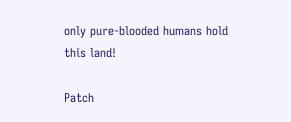only pure-blooded humans hold this land!

Patch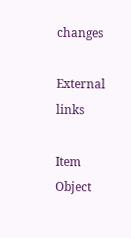changes

External links

Item Object